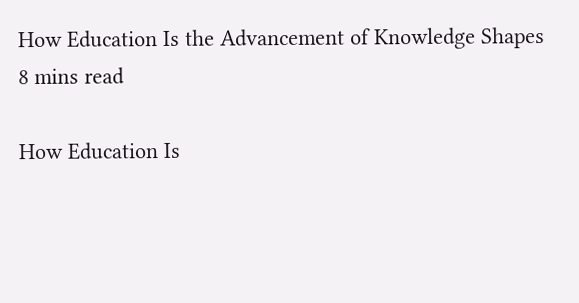How Education Is the Advancement of Knowledge Shapes
8 mins read

How Education Is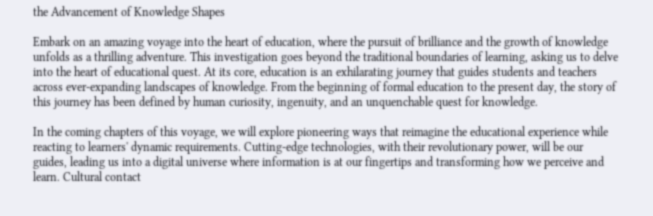the Advancement of Knowledge Shapes

Embark on an amazing voyage into the heart of education, where the pursuit of brilliance and the growth of knowledge unfolds as a thrilling adventure. This investigation goes beyond the traditional boundaries of learning, asking us to delve into the heart of educational quest. At its core, education is an exhilarating journey that guides students and teachers across ever-expanding landscapes of knowledge. From the beginning of formal education to the present day, the story of this journey has been defined by human curiosity, ingenuity, and an unquenchable quest for knowledge.

In the coming chapters of this voyage, we will explore pioneering ways that reimagine the educational experience while reacting to learners' dynamic requirements. Cutting-edge technologies, with their revolutionary power, will be our guides, leading us into a digital universe where information is at our fingertips and transforming how we perceive and learn. Cultural contact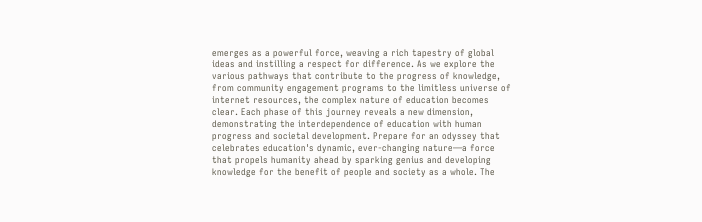emerges as a powerful force, weaving a rich tapestry of global ideas and instilling a respect for difference. As we explore the various pathways that contribute to the progress of knowledge, from community engagement programs to the limitless universe of internet resources, the complex nature of education becomes clear. Each phase of this journey reveals a new dimension, demonstrating the interdependence of education with human progress and societal development. Prepare for an odyssey that celebrates education's dynamic, ever-changing nature—a force that propels humanity ahead by sparking genius and developing knowledge for the benefit of people and society as a whole. The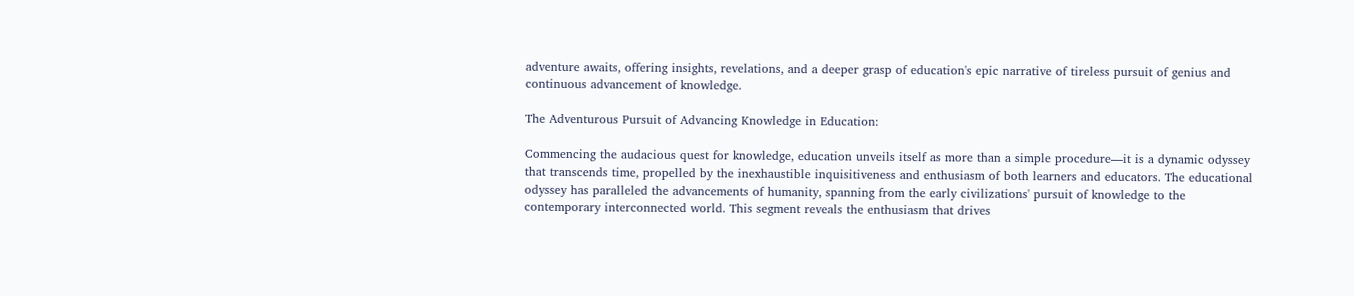adventure awaits, offering insights, revelations, and a deeper grasp of education's epic narrative of tireless pursuit of genius and continuous advancement of knowledge.

The Adventurous Pursuit of Advancing Knowledge in Education:

Commencing the audacious quest for knowledge, education unveils itself as more than a simple procedure—it is a dynamic odyssey that transcends time, propelled by the inexhaustible inquisitiveness and enthusiasm of both learners and educators. The educational odyssey has paralleled the advancements of humanity, spanning from the early civilizations' pursuit of knowledge to the contemporary interconnected world. This segment reveals the enthusiasm that drives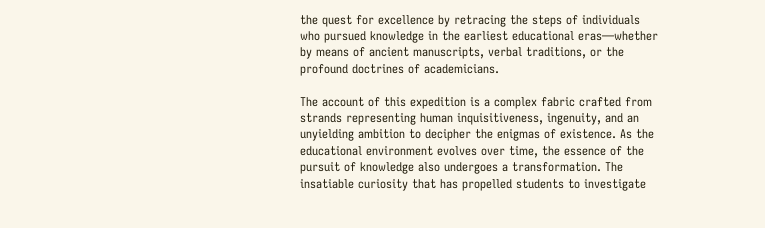the quest for excellence by retracing the steps of individuals who pursued knowledge in the earliest educational eras—whether by means of ancient manuscripts, verbal traditions, or the profound doctrines of academicians.

The account of this expedition is a complex fabric crafted from strands representing human inquisitiveness, ingenuity, and an unyielding ambition to decipher the enigmas of existence. As the educational environment evolves over time, the essence of the pursuit of knowledge also undergoes a transformation. The insatiable curiosity that has propelled students to investigate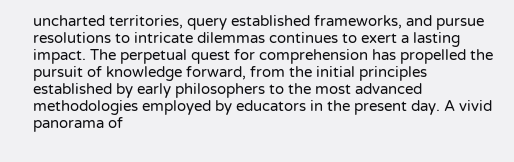uncharted territories, query established frameworks, and pursue resolutions to intricate dilemmas continues to exert a lasting impact. The perpetual quest for comprehension has propelled the pursuit of knowledge forward, from the initial principles established by early philosophers to the most advanced methodologies employed by educators in the present day. A vivid panorama of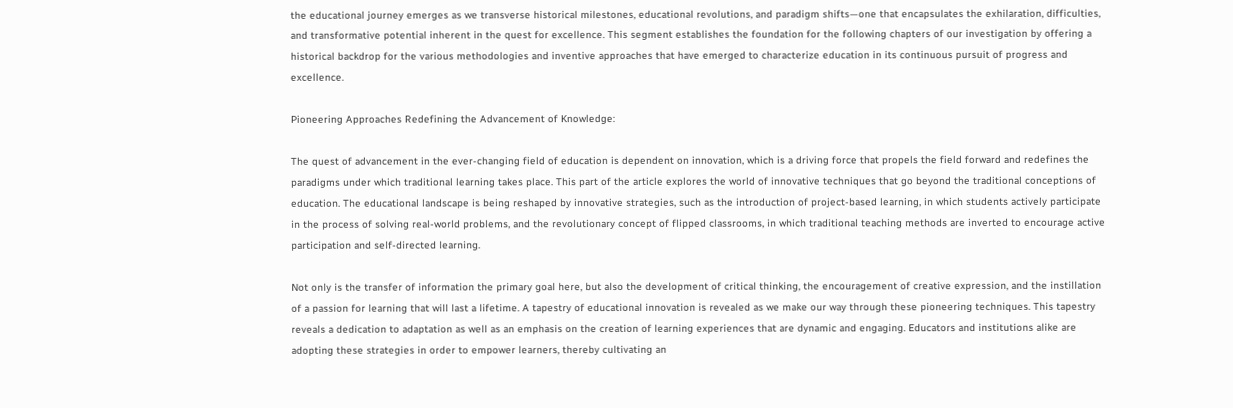the educational journey emerges as we transverse historical milestones, educational revolutions, and paradigm shifts—one that encapsulates the exhilaration, difficulties, and transformative potential inherent in the quest for excellence. This segment establishes the foundation for the following chapters of our investigation by offering a historical backdrop for the various methodologies and inventive approaches that have emerged to characterize education in its continuous pursuit of progress and excellence.

Pioneering Approaches Redefining the Advancement of Knowledge:

The quest of advancement in the ever-changing field of education is dependent on innovation, which is a driving force that propels the field forward and redefines the paradigms under which traditional learning takes place. This part of the article explores the world of innovative techniques that go beyond the traditional conceptions of education. The educational landscape is being reshaped by innovative strategies, such as the introduction of project-based learning, in which students actively participate in the process of solving real-world problems, and the revolutionary concept of flipped classrooms, in which traditional teaching methods are inverted to encourage active participation and self-directed learning.

Not only is the transfer of information the primary goal here, but also the development of critical thinking, the encouragement of creative expression, and the instillation of a passion for learning that will last a lifetime. A tapestry of educational innovation is revealed as we make our way through these pioneering techniques. This tapestry reveals a dedication to adaptation as well as an emphasis on the creation of learning experiences that are dynamic and engaging. Educators and institutions alike are adopting these strategies in order to empower learners, thereby cultivating an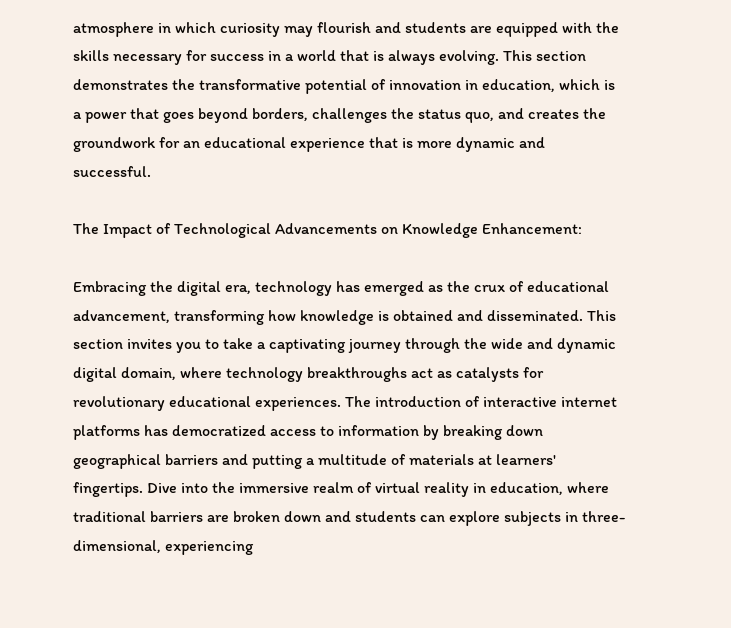atmosphere in which curiosity may flourish and students are equipped with the skills necessary for success in a world that is always evolving. This section demonstrates the transformative potential of innovation in education, which is a power that goes beyond borders, challenges the status quo, and creates the groundwork for an educational experience that is more dynamic and successful.

The Impact of Technological Advancements on Knowledge Enhancement:

Embracing the digital era, technology has emerged as the crux of educational advancement, transforming how knowledge is obtained and disseminated. This section invites you to take a captivating journey through the wide and dynamic digital domain, where technology breakthroughs act as catalysts for revolutionary educational experiences. The introduction of interactive internet platforms has democratized access to information by breaking down geographical barriers and putting a multitude of materials at learners' fingertips. Dive into the immersive realm of virtual reality in education, where traditional barriers are broken down and students can explore subjects in three-dimensional, experiencing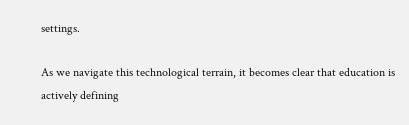settings.

As we navigate this technological terrain, it becomes clear that education is actively defining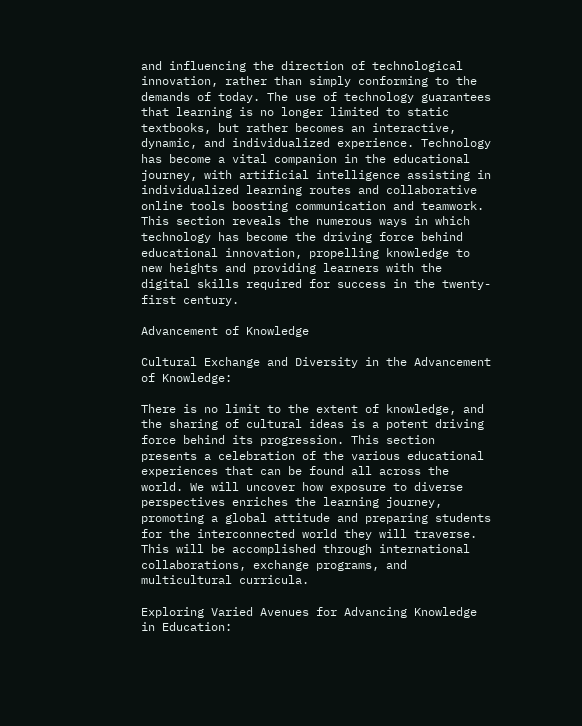and influencing the direction of technological innovation, rather than simply conforming to the demands of today. The use of technology guarantees that learning is no longer limited to static textbooks, but rather becomes an interactive, dynamic, and individualized experience. Technology has become a vital companion in the educational journey, with artificial intelligence assisting in individualized learning routes and collaborative online tools boosting communication and teamwork. This section reveals the numerous ways in which technology has become the driving force behind educational innovation, propelling knowledge to new heights and providing learners with the digital skills required for success in the twenty-first century.

Advancement of Knowledge

Cultural Exchange and Diversity in the Advancement of Knowledge:

There is no limit to the extent of knowledge, and the sharing of cultural ideas is a potent driving force behind its progression. This section presents a celebration of the various educational experiences that can be found all across the world. We will uncover how exposure to diverse perspectives enriches the learning journey, promoting a global attitude and preparing students for the interconnected world they will traverse. This will be accomplished through international collaborations, exchange programs, and multicultural curricula.

Exploring Varied Avenues for Advancing Knowledge in Education: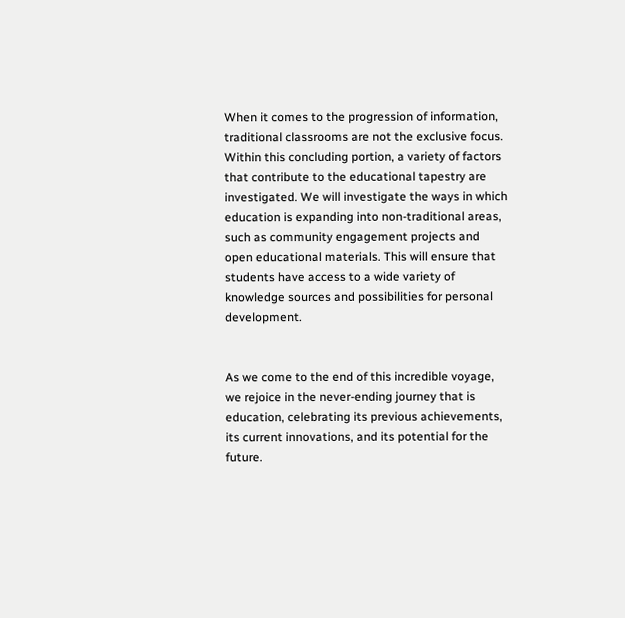When it comes to the progression of information, traditional classrooms are not the exclusive focus. Within this concluding portion, a variety of factors that contribute to the educational tapestry are investigated. We will investigate the ways in which education is expanding into non-traditional areas, such as community engagement projects and open educational materials. This will ensure that students have access to a wide variety of knowledge sources and possibilities for personal development.


As we come to the end of this incredible voyage, we rejoice in the never-ending journey that is education, celebrating its previous achievements, its current innovations, and its potential for the future.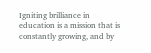Igniting brilliance in education is a mission that is constantly growing, and by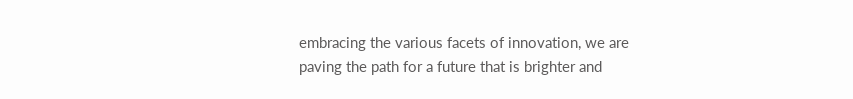embracing the various facets of innovation, we are paving the path for a future that is brighter and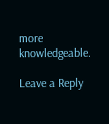more knowledgeable.

Leave a Reply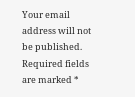Your email address will not be published. Required fields are marked *